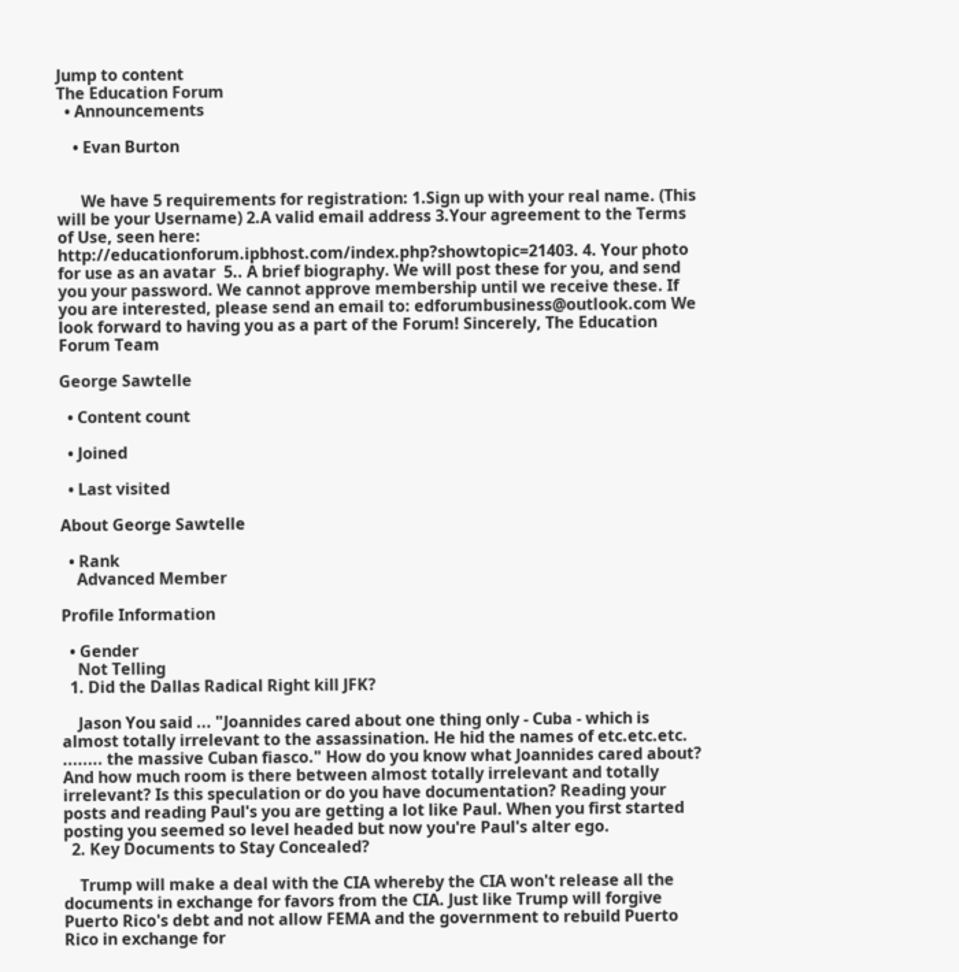Jump to content
The Education Forum
  • Announcements

    • Evan Burton


      We have 5 requirements for registration: 1.Sign up with your real name. (This will be your Username) 2.A valid email address 3.Your agreement to the Terms of Use, seen here: http://educationforum.ipbhost.com/index.php?showtopic=21403. 4. Your photo for use as an avatar  5.. A brief biography. We will post these for you, and send you your password. We cannot approve membership until we receive these. If you are interested, please send an email to: edforumbusiness@outlook.com We look forward to having you as a part of the Forum! Sincerely, The Education Forum Team

George Sawtelle

  • Content count

  • Joined

  • Last visited

About George Sawtelle

  • Rank
    Advanced Member

Profile Information

  • Gender
    Not Telling
  1. Did the Dallas Radical Right kill JFK?

    Jason You said ... "Joannides cared about one thing only - Cuba - which is almost totally irrelevant to the assassination. He hid the names of etc.etc.etc. ........ the massive Cuban fiasco." How do you know what Joannides cared about? And how much room is there between almost totally irrelevant and totally irrelevant? Is this speculation or do you have documentation? Reading your posts and reading Paul's you are getting a lot like Paul. When you first started posting you seemed so level headed but now you're Paul's alter ego.
  2. Key Documents to Stay Concealed?

    Trump will make a deal with the CIA whereby the CIA won't release all the documents in exchange for favors from the CIA. Just like Trump will forgive Puerto Rico's debt and not allow FEMA and the government to rebuild Puerto Rico in exchange for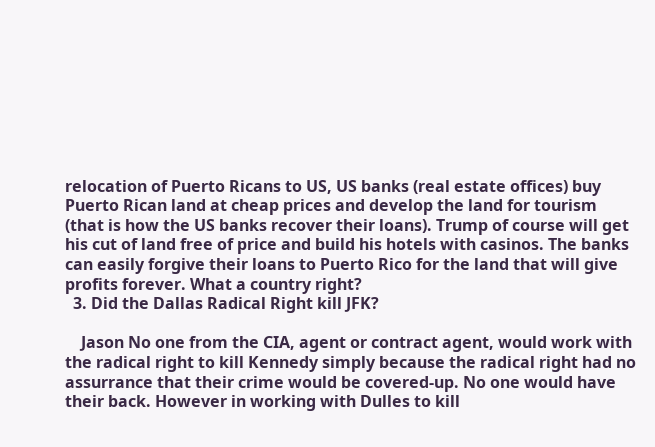relocation of Puerto Ricans to US, US banks (real estate offices) buy Puerto Rican land at cheap prices and develop the land for tourism (that is how the US banks recover their loans). Trump of course will get his cut of land free of price and build his hotels with casinos. The banks can easily forgive their loans to Puerto Rico for the land that will give profits forever. What a country right?
  3. Did the Dallas Radical Right kill JFK?

    Jason No one from the CIA, agent or contract agent, would work with the radical right to kill Kennedy simply because the radical right had no assurrance that their crime would be covered-up. No one would have their back. However in working with Dulles to kill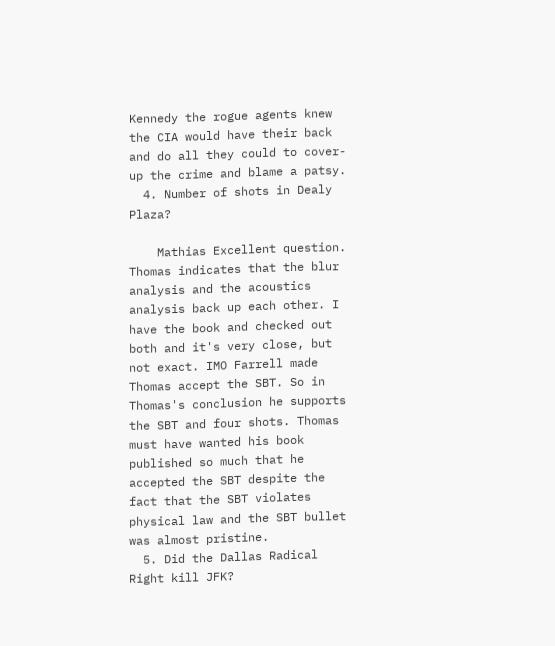Kennedy the rogue agents knew the CIA would have their back and do all they could to cover-up the crime and blame a patsy.
  4. Number of shots in Dealy Plaza?

    Mathias Excellent question. Thomas indicates that the blur analysis and the acoustics analysis back up each other. I have the book and checked out both and it's very close, but not exact. IMO Farrell made Thomas accept the SBT. So in Thomas's conclusion he supports the SBT and four shots. Thomas must have wanted his book published so much that he accepted the SBT despite the fact that the SBT violates physical law and the SBT bullet was almost pristine.
  5. Did the Dallas Radical Right kill JFK?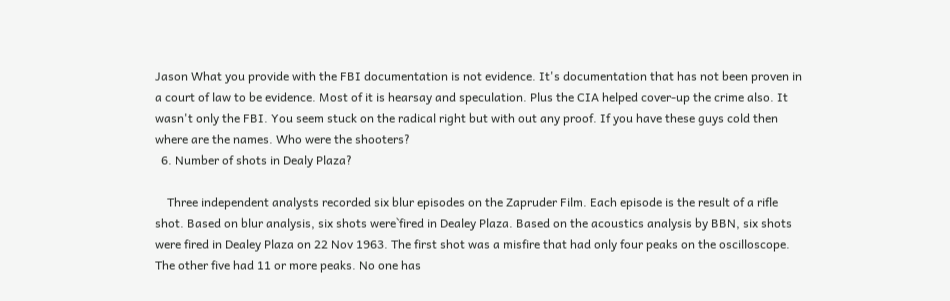Jason What you provide with the FBI documentation is not evidence. It's documentation that has not been proven in a court of law to be evidence. Most of it is hearsay and speculation. Plus the CIA helped cover-up the crime also. It wasn't only the FBI. You seem stuck on the radical right but with out any proof. If you have these guys cold then where are the names. Who were the shooters?
  6. Number of shots in Dealy Plaza?

    Three independent analysts recorded six blur episodes on the Zapruder Film. Each episode is the result of a rifle shot. Based on blur analysis, six shots were`fired in Dealey Plaza. Based on the acoustics analysis by BBN, six shots were fired in Dealey Plaza on 22 Nov 1963. The first shot was a misfire that had only four peaks on the oscilloscope. The other five had 11 or more peaks. No one has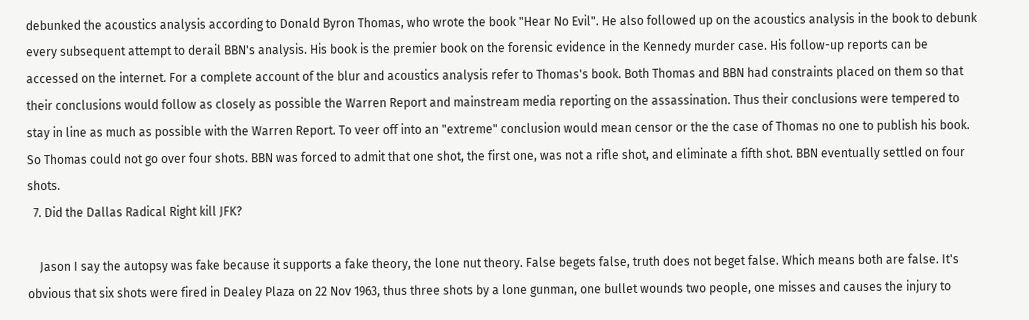debunked the acoustics analysis according to Donald Byron Thomas, who wrote the book "Hear No Evil". He also followed up on the acoustics analysis in the book to debunk every subsequent attempt to derail BBN's analysis. His book is the premier book on the forensic evidence in the Kennedy murder case. His follow-up reports can be accessed on the internet. For a complete account of the blur and acoustics analysis refer to Thomas's book. Both Thomas and BBN had constraints placed on them so that their conclusions would follow as closely as possible the Warren Report and mainstream media reporting on the assassination. Thus their conclusions were tempered to stay in line as much as possible with the Warren Report. To veer off into an "extreme" conclusion would mean censor or the the case of Thomas no one to publish his book. So Thomas could not go over four shots. BBN was forced to admit that one shot, the first one, was not a rifle shot, and eliminate a fifth shot. BBN eventually settled on four shots.
  7. Did the Dallas Radical Right kill JFK?

    Jason I say the autopsy was fake because it supports a fake theory, the lone nut theory. False begets false, truth does not beget false. Which means both are false. It's obvious that six shots were fired in Dealey Plaza on 22 Nov 1963, thus three shots by a lone gunman, one bullet wounds two people, one misses and causes the injury to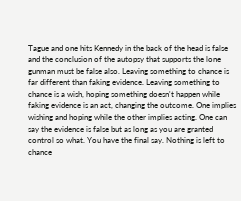Tague and one hits Kennedy in the back of the head is false and the conclusion of the autopsy that supports the lone gunman must be false also. Leaving something to chance is far different than faking evidence. Leaving something to chance is a wish, hoping something doesn't happen while faking evidence is an act, changing the outcome. One implies wishing and hoping while the other implies acting. One can say the evidence is false but as long as you are granted control so what. You have the final say. Nothing is left to chance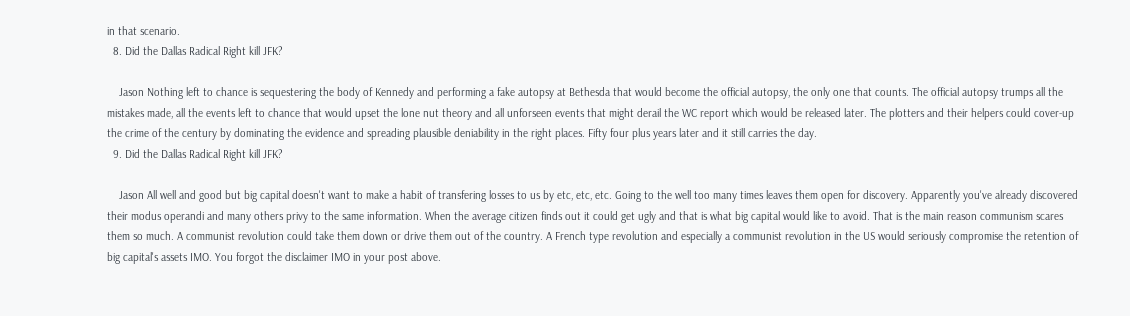in that scenario.
  8. Did the Dallas Radical Right kill JFK?

    Jason Nothing left to chance is sequestering the body of Kennedy and performing a fake autopsy at Bethesda that would become the official autopsy, the only one that counts. The official autopsy trumps all the mistakes made, all the events left to chance that would upset the lone nut theory and all unforseen events that might derail the WC report which would be released later. The plotters and their helpers could cover-up the crime of the century by dominating the evidence and spreading plausible deniability in the right places. Fifty four plus years later and it still carries the day.
  9. Did the Dallas Radical Right kill JFK?

    Jason All well and good but big capital doesn't want to make a habit of transfering losses to us by etc, etc, etc. Going to the well too many times leaves them open for discovery. Apparently you've already discovered their modus operandi and many others privy to the same information. When the average citizen finds out it could get ugly and that is what big capital would like to avoid. That is the main reason communism scares them so much. A communist revolution could take them down or drive them out of the country. A French type revolution and especially a communist revolution in the US would seriously compromise the retention of big capital's assets IMO. You forgot the disclaimer IMO in your post above.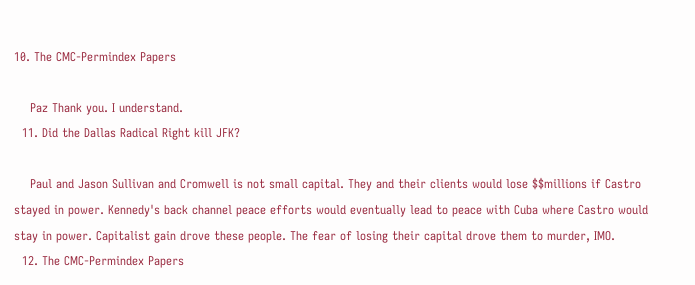10. The CMC-Permindex Papers

    Paz Thank you. I understand.
  11. Did the Dallas Radical Right kill JFK?

    Paul and Jason Sullivan and Cromwell is not small capital. They and their clients would lose $$millions if Castro stayed in power. Kennedy's back channel peace efforts would eventually lead to peace with Cuba where Castro would stay in power. Capitalist gain drove these people. The fear of losing their capital drove them to murder, IMO.
  12. The CMC-Permindex Papers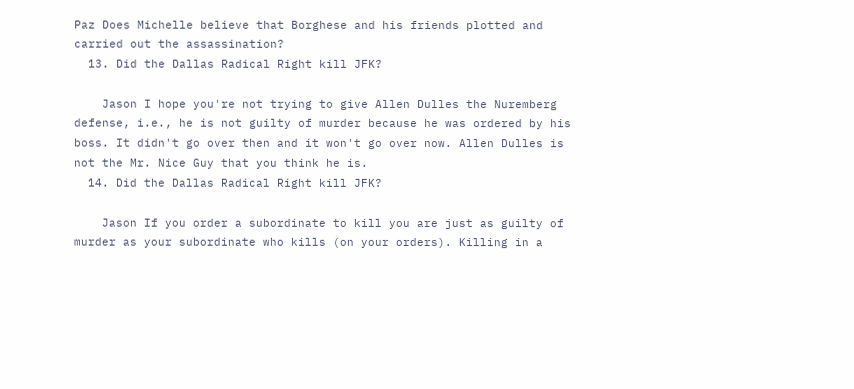Paz Does Michelle believe that Borghese and his friends plotted and carried out the assassination?
  13. Did the Dallas Radical Right kill JFK?

    Jason I hope you're not trying to give Allen Dulles the Nuremberg defense, i.e., he is not guilty of murder because he was ordered by his boss. It didn't go over then and it won't go over now. Allen Dulles is not the Mr. Nice Guy that you think he is.
  14. Did the Dallas Radical Right kill JFK?

    Jason If you order a subordinate to kill you are just as guilty of murder as your subordinate who kills (on your orders). Killing in a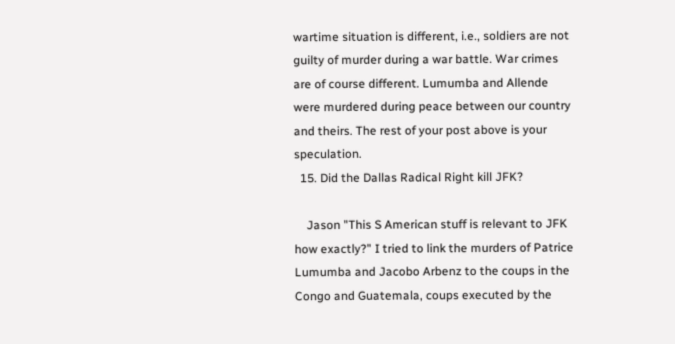wartime situation is different, i.e., soldiers are not guilty of murder during a war battle. War crimes are of course different. Lumumba and Allende were murdered during peace between our country and theirs. The rest of your post above is your speculation.
  15. Did the Dallas Radical Right kill JFK?

    Jason "This S American stuff is relevant to JFK how exactly?" I tried to link the murders of Patrice Lumumba and Jacobo Arbenz to the coups in the Congo and Guatemala, coups executed by the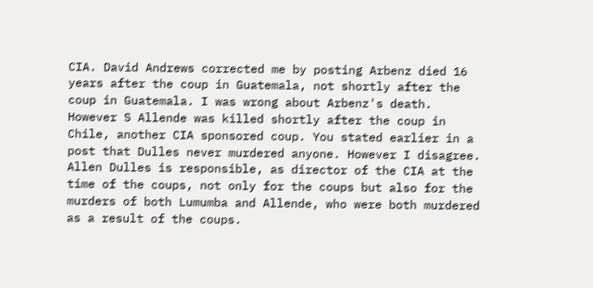CIA. David Andrews corrected me by posting Arbenz died 16 years after the coup in Guatemala, not shortly after the coup in Guatemala. I was wrong about Arbenz's death. However S Allende was killed shortly after the coup in Chile, another CIA sponsored coup. You stated earlier in a post that Dulles never murdered anyone. However I disagree. Allen Dulles is responsible, as director of the CIA at the time of the coups, not only for the coups but also for the murders of both Lumumba and Allende, who were both murdered as a result of the coups.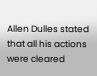Allen Dulles stated that all his actions were cleared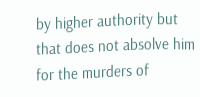by higher authority but that does not absolve him for the murders of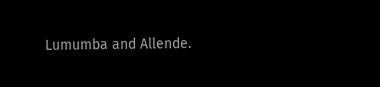Lumumba and Allende.